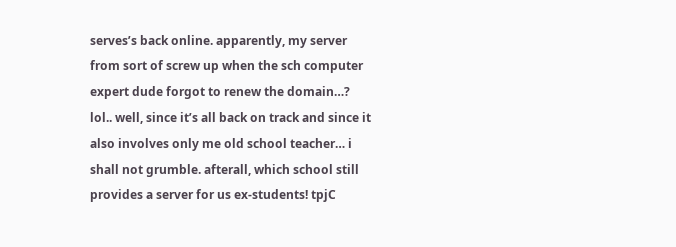serves’s back online. apparently, my server from sort of screw up when the sch computer expert dude forgot to renew the domain…? lol.. well, since it’s all back on track and since it also involves only me old school teacher… i shall not grumble. afterall, which school still provides a server for us ex-students! tpjC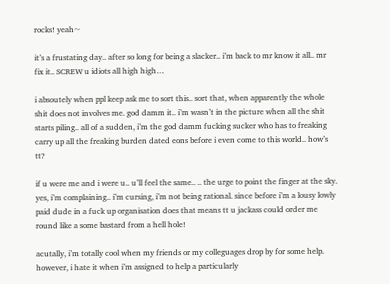rocks! yeah~

it’s a frustating day.. after so long for being a slacker.. i’m back to mr know it all.. mr fix it.. SCREW u idiots all high high…

i absoutely when ppl keep ask me to sort this.. sort that, when apparently the whole shit does not involves me. god damm it.. i’m wasn’t in the picture when all the shit starts piling.. all of a sudden, i’m the god damm fucking sucker who has to freaking carry up all the freaking burden dated eons before i even come to this world.. how’s tt?

if u were me and i were u.. u’ll feel the same.. .. the urge to point the finger at the sky. yes, i’m complaining.. i’m cursing, i’m not being rational. since before i’m a lousy lowly paid dude in a fuck up organisation does that means tt u jackass could order me round like a some bastard from a hell hole!

acutally, i’m totally cool when my friends or my colleguages drop by for some help. however, i hate it when i’m assigned to help a particularly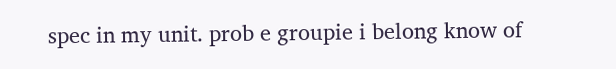spec in my unit. prob e groupie i belong know of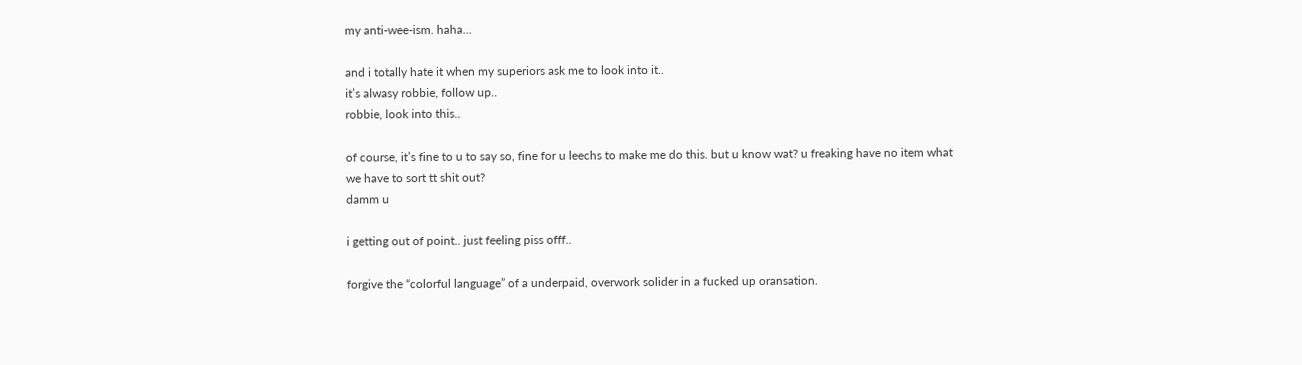my anti-wee-ism. haha…

and i totally hate it when my superiors ask me to look into it..
it’s alwasy robbie, follow up..
robbie, look into this..

of course, it’s fine to u to say so, fine for u leechs to make me do this. but u know wat? u freaking have no item what we have to sort tt shit out?
damm u

i getting out of point.. just feeling piss offf..

forgive the “colorful language” of a underpaid, overwork solider in a fucked up oransation.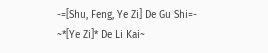-=[Shu, Feng, Ye Zi] De Gu Shi=-
~*[Ye Zi]* De Li Kai~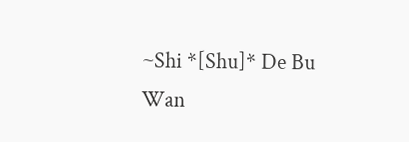~Shi *[Shu]* De Bu Wan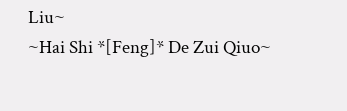Liu~
~Hai Shi *[Feng]* De Zui Qiuo~